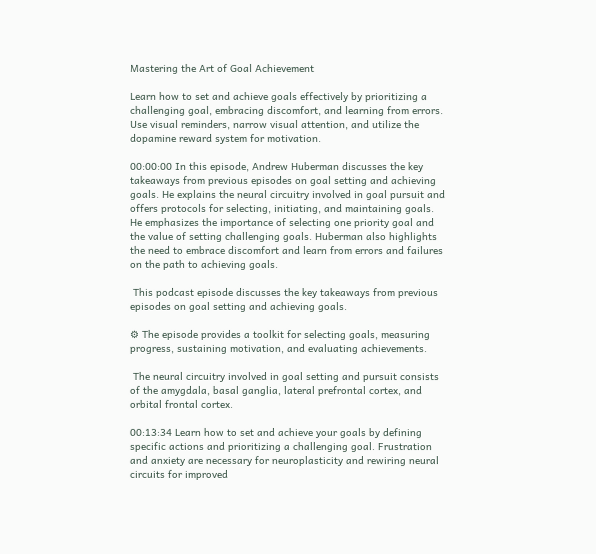Mastering the Art of Goal Achievement

Learn how to set and achieve goals effectively by prioritizing a challenging goal, embracing discomfort, and learning from errors. Use visual reminders, narrow visual attention, and utilize the dopamine reward system for motivation.

00:00:00 In this episode, Andrew Huberman discusses the key takeaways from previous episodes on goal setting and achieving goals. He explains the neural circuitry involved in goal pursuit and offers protocols for selecting, initiating, and maintaining goals. He emphasizes the importance of selecting one priority goal and the value of setting challenging goals. Huberman also highlights the need to embrace discomfort and learn from errors and failures on the path to achieving goals.

 This podcast episode discusses the key takeaways from previous episodes on goal setting and achieving goals.

⚙ The episode provides a toolkit for selecting goals, measuring progress, sustaining motivation, and evaluating achievements.

 The neural circuitry involved in goal setting and pursuit consists of the amygdala, basal ganglia, lateral prefrontal cortex, and orbital frontal cortex.

00:13:34 Learn how to set and achieve your goals by defining specific actions and prioritizing a challenging goal. Frustration and anxiety are necessary for neuroplasticity and rewiring neural circuits for improved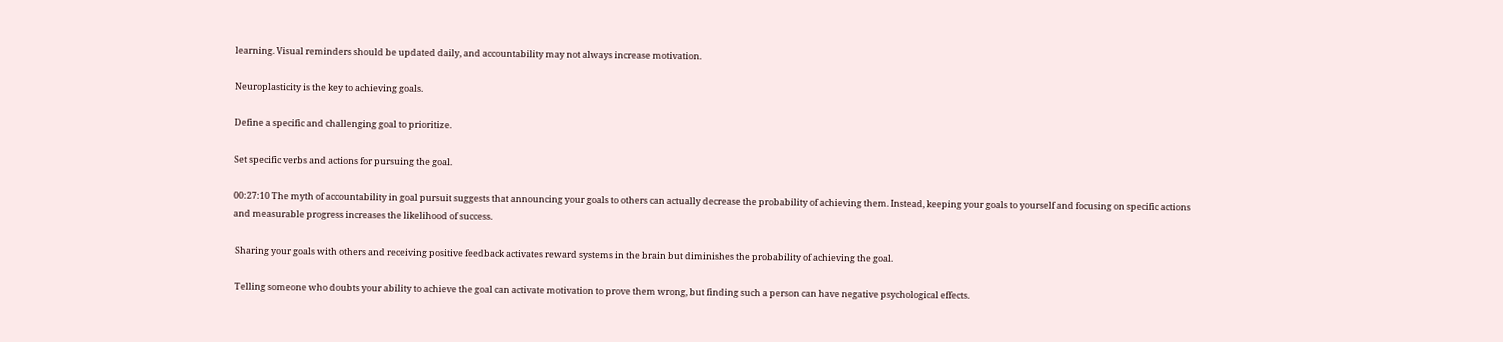learning. Visual reminders should be updated daily, and accountability may not always increase motivation.

Neuroplasticity is the key to achieving goals.

Define a specific and challenging goal to prioritize.

Set specific verbs and actions for pursuing the goal.

00:27:10 The myth of accountability in goal pursuit suggests that announcing your goals to others can actually decrease the probability of achieving them. Instead, keeping your goals to yourself and focusing on specific actions and measurable progress increases the likelihood of success.

 Sharing your goals with others and receiving positive feedback activates reward systems in the brain but diminishes the probability of achieving the goal.

 Telling someone who doubts your ability to achieve the goal can activate motivation to prove them wrong, but finding such a person can have negative psychological effects.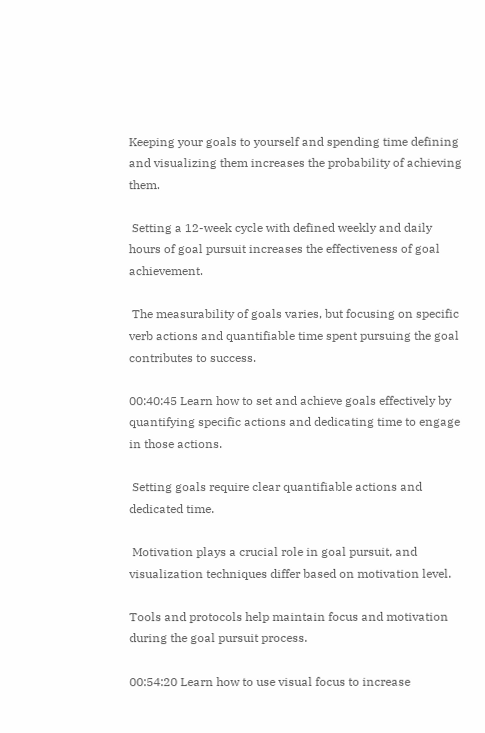Keeping your goals to yourself and spending time defining and visualizing them increases the probability of achieving them.

 Setting a 12-week cycle with defined weekly and daily hours of goal pursuit increases the effectiveness of goal achievement.

 The measurability of goals varies, but focusing on specific verb actions and quantifiable time spent pursuing the goal contributes to success.

00:40:45 Learn how to set and achieve goals effectively by quantifying specific actions and dedicating time to engage in those actions.

 Setting goals require clear quantifiable actions and dedicated time.

 Motivation plays a crucial role in goal pursuit, and visualization techniques differ based on motivation level.

Tools and protocols help maintain focus and motivation during the goal pursuit process.

00:54:20 Learn how to use visual focus to increase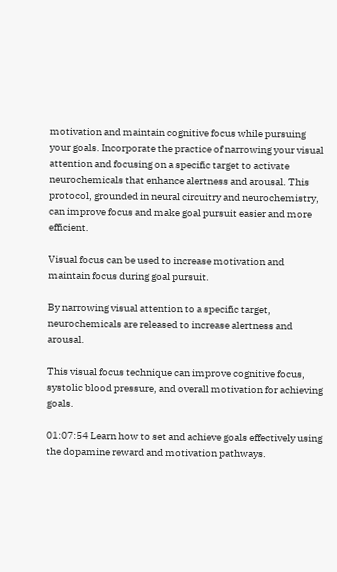motivation and maintain cognitive focus while pursuing your goals. Incorporate the practice of narrowing your visual attention and focusing on a specific target to activate neurochemicals that enhance alertness and arousal. This protocol, grounded in neural circuitry and neurochemistry, can improve focus and make goal pursuit easier and more efficient.

Visual focus can be used to increase motivation and maintain focus during goal pursuit.

By narrowing visual attention to a specific target, neurochemicals are released to increase alertness and arousal.

This visual focus technique can improve cognitive focus, systolic blood pressure, and overall motivation for achieving goals.

01:07:54 Learn how to set and achieve goals effectively using the dopamine reward and motivation pathways.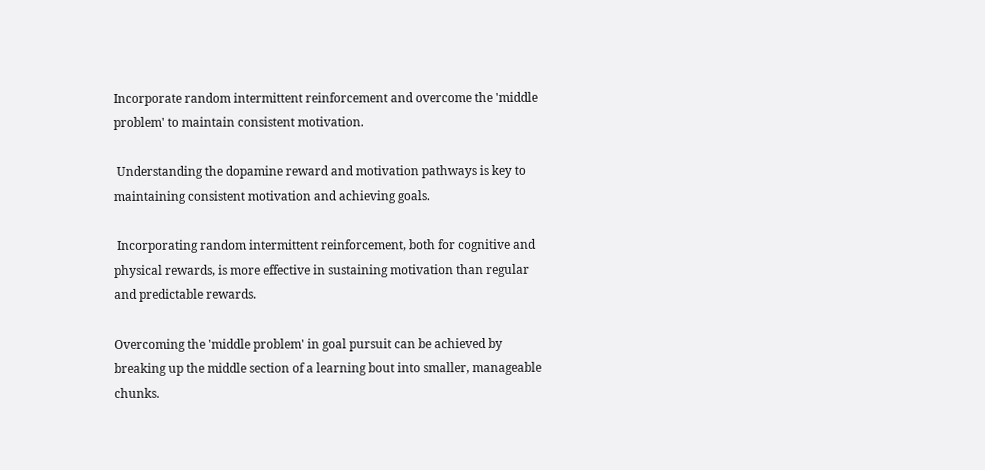Incorporate random intermittent reinforcement and overcome the 'middle problem' to maintain consistent motivation.

 Understanding the dopamine reward and motivation pathways is key to maintaining consistent motivation and achieving goals.

 Incorporating random intermittent reinforcement, both for cognitive and physical rewards, is more effective in sustaining motivation than regular and predictable rewards.

Overcoming the 'middle problem' in goal pursuit can be achieved by breaking up the middle section of a learning bout into smaller, manageable chunks.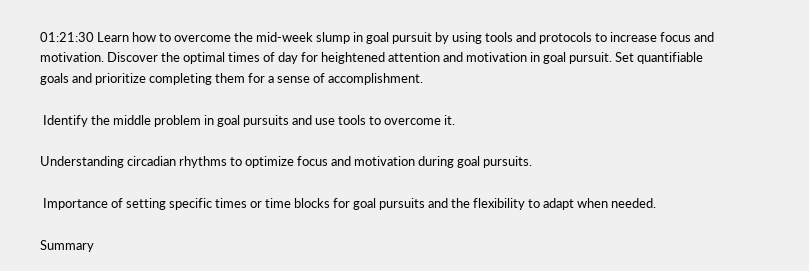01:21:30 Learn how to overcome the mid-week slump in goal pursuit by using tools and protocols to increase focus and motivation. Discover the optimal times of day for heightened attention and motivation in goal pursuit. Set quantifiable goals and prioritize completing them for a sense of accomplishment.

 Identify the middle problem in goal pursuits and use tools to overcome it.

Understanding circadian rhythms to optimize focus and motivation during goal pursuits.

 Importance of setting specific times or time blocks for goal pursuits and the flexibility to adapt when needed.

Summary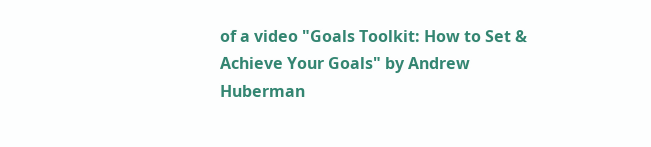of a video "Goals Toolkit: How to Set & Achieve Your Goals" by Andrew Huberman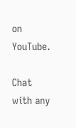on YouTube.

Chat with any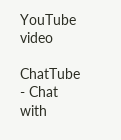YouTube video

ChatTube - Chat with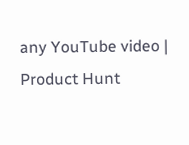any YouTube video | Product Hunt